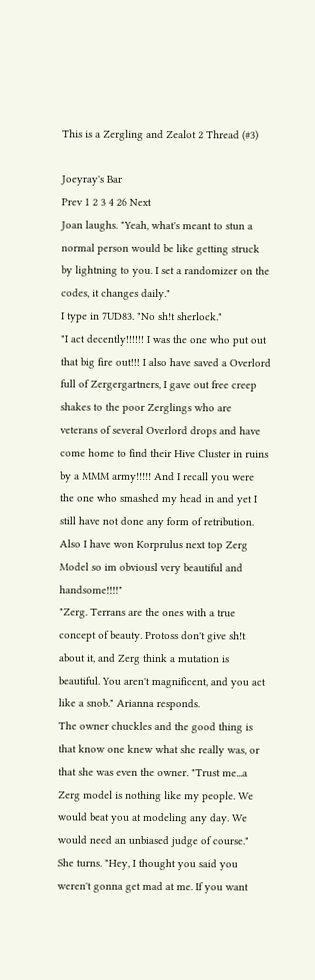This is a Zergling and Zealot 2 Thread (#3)

Joeyray's Bar
Prev 1 2 3 4 26 Next
Joan laughs. "Yeah, what's meant to stun a normal person would be like getting struck by lightning to you. I set a randomizer on the codes, it changes daily."
I type in 7UD83. "No sh!t sherlock."
"I act decently!!!!!! I was the one who put out that big fire out!!! I also have saved a Overlord full of Zergergartners, I gave out free creep shakes to the poor Zerglings who are veterans of several Overlord drops and have come home to find their Hive Cluster in ruins by a MMM army!!!!! And I recall you were the one who smashed my head in and yet I still have not done any form of retribution. Also I have won Korprulus next top Zerg Model so im obviousl very beautiful and handsome!!!!"
"Zerg. Terrans are the ones with a true concept of beauty. Protoss don't give sh!t about it, and Zerg think a mutation is beautiful. You aren't magnificent, and you act like a snob." Arianna responds.
The owner chuckles and the good thing is that know one knew what she really was, or that she was even the owner. "Trust me...a Zerg model is nothing like my people. We would beat you at modeling any day. We would need an unbiased judge of course."
She turns. "Hey, I thought you said you weren't gonna get mad at me. If you want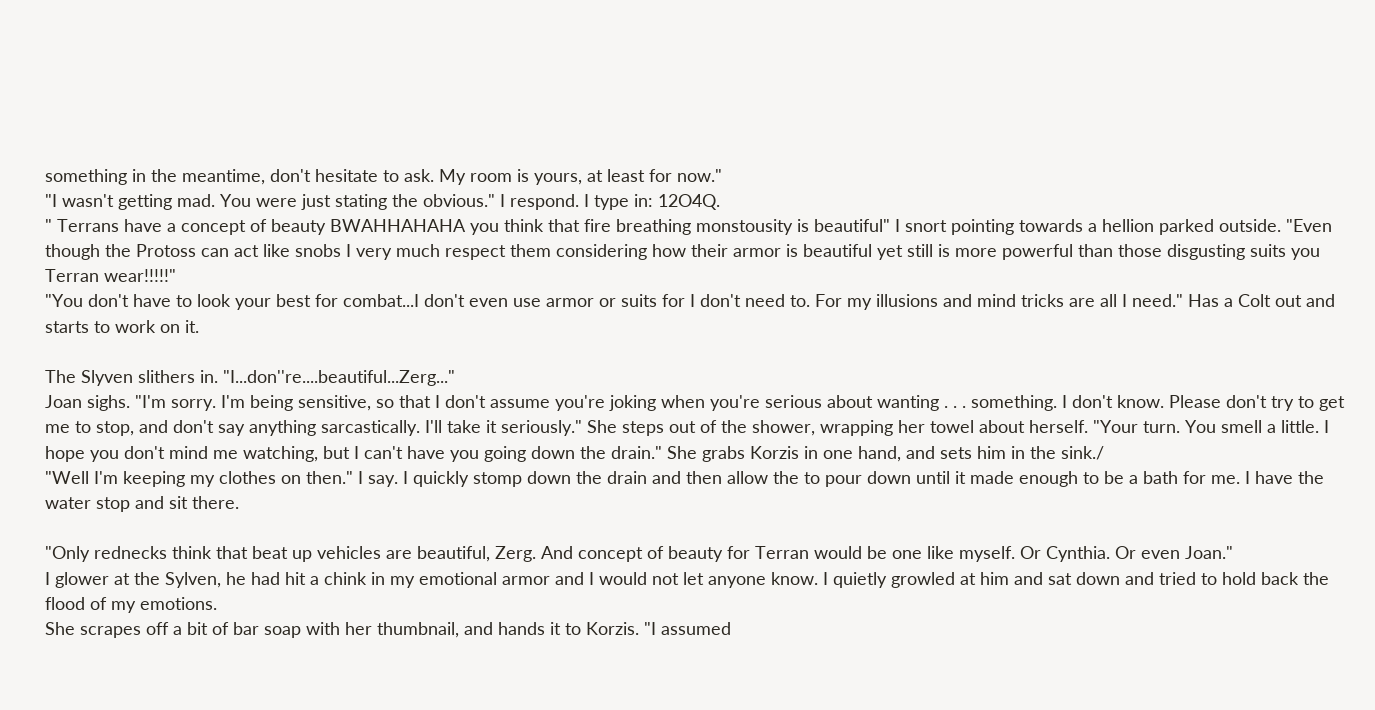something in the meantime, don't hesitate to ask. My room is yours, at least for now."
"I wasn't getting mad. You were just stating the obvious." I respond. I type in: 12O4Q.
" Terrans have a concept of beauty BWAHHAHAHA you think that fire breathing monstousity is beautiful" I snort pointing towards a hellion parked outside. "Even though the Protoss can act like snobs I very much respect them considering how their armor is beautiful yet still is more powerful than those disgusting suits you Terran wear!!!!!"
"You don't have to look your best for combat...I don't even use armor or suits for I don't need to. For my illusions and mind tricks are all I need." Has a Colt out and starts to work on it.

The Slyven slithers in. "I...don''re....beautiful...Zerg..."
Joan sighs. "I'm sorry. I'm being sensitive, so that I don't assume you're joking when you're serious about wanting . . . something. I don't know. Please don't try to get me to stop, and don't say anything sarcastically. I'll take it seriously." She steps out of the shower, wrapping her towel about herself. "Your turn. You smell a little. I hope you don't mind me watching, but I can't have you going down the drain." She grabs Korzis in one hand, and sets him in the sink./
"Well I'm keeping my clothes on then." I say. I quickly stomp down the drain and then allow the to pour down until it made enough to be a bath for me. I have the water stop and sit there.

"Only rednecks think that beat up vehicles are beautiful, Zerg. And concept of beauty for Terran would be one like myself. Or Cynthia. Or even Joan."
I glower at the Sylven, he had hit a chink in my emotional armor and I would not let anyone know. I quietly growled at him and sat down and tried to hold back the flood of my emotions.
She scrapes off a bit of bar soap with her thumbnail, and hands it to Korzis. "I assumed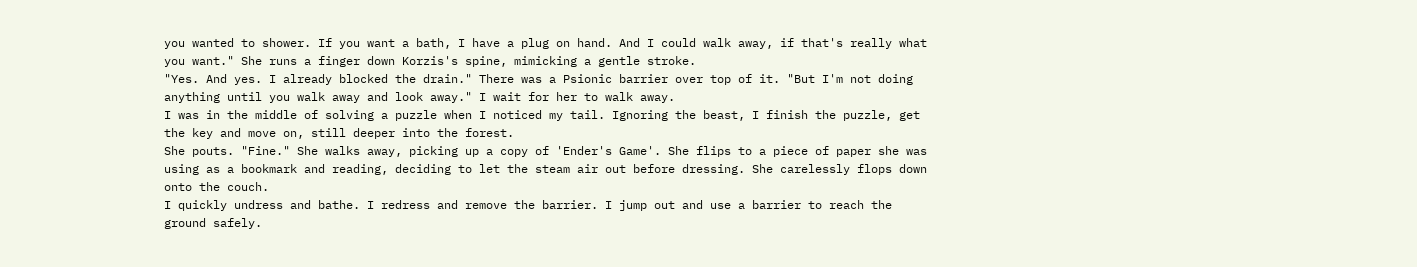you wanted to shower. If you want a bath, I have a plug on hand. And I could walk away, if that's really what you want." She runs a finger down Korzis's spine, mimicking a gentle stroke.
"Yes. And yes. I already blocked the drain." There was a Psionic barrier over top of it. "But I'm not doing anything until you walk away and look away." I wait for her to walk away.
I was in the middle of solving a puzzle when I noticed my tail. Ignoring the beast, I finish the puzzle, get the key and move on, still deeper into the forest.
She pouts. "Fine." She walks away, picking up a copy of 'Ender's Game'. She flips to a piece of paper she was using as a bookmark and reading, deciding to let the steam air out before dressing. She carelessly flops down onto the couch.
I quickly undress and bathe. I redress and remove the barrier. I jump out and use a barrier to reach the ground safely.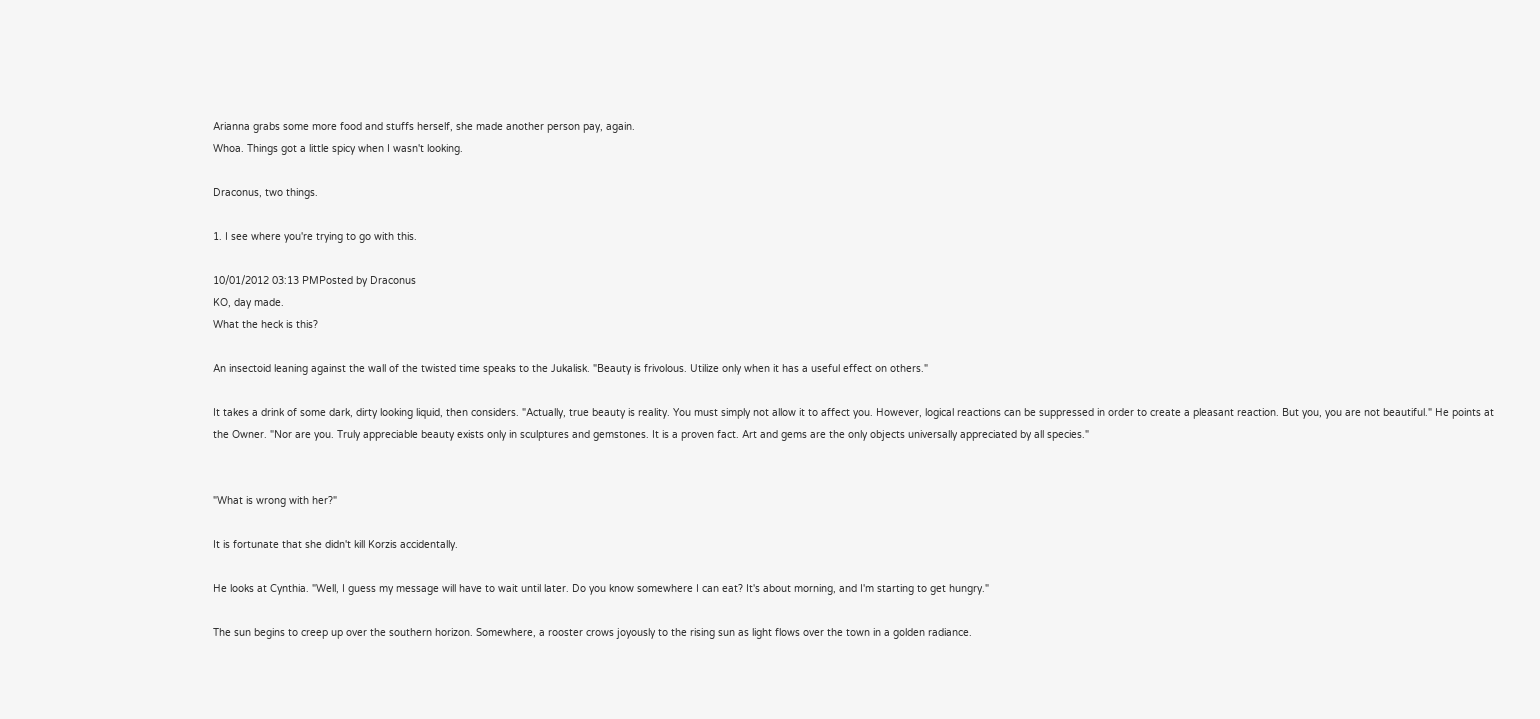Arianna grabs some more food and stuffs herself, she made another person pay, again.
Whoa. Things got a little spicy when I wasn't looking.

Draconus, two things.

1. I see where you're trying to go with this.

10/01/2012 03:13 PMPosted by Draconus
KO, day made.
What the heck is this?

An insectoid leaning against the wall of the twisted time speaks to the Jukalisk. "Beauty is frivolous. Utilize only when it has a useful effect on others."

It takes a drink of some dark, dirty looking liquid, then considers. "Actually, true beauty is reality. You must simply not allow it to affect you. However, logical reactions can be suppressed in order to create a pleasant reaction. But you, you are not beautiful." He points at the Owner. "Nor are you. Truly appreciable beauty exists only in sculptures and gemstones. It is a proven fact. Art and gems are the only objects universally appreciated by all species."


"What is wrong with her?"

It is fortunate that she didn't kill Korzis accidentally.

He looks at Cynthia. "Well, I guess my message will have to wait until later. Do you know somewhere I can eat? It's about morning, and I'm starting to get hungry."

The sun begins to creep up over the southern horizon. Somewhere, a rooster crows joyously to the rising sun as light flows over the town in a golden radiance.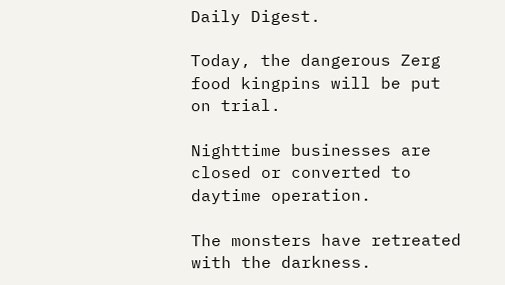Daily Digest.

Today, the dangerous Zerg food kingpins will be put on trial.

Nighttime businesses are closed or converted to daytime operation.

The monsters have retreated with the darkness.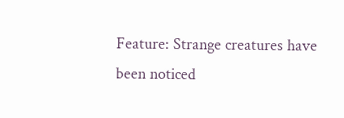Feature: Strange creatures have been noticed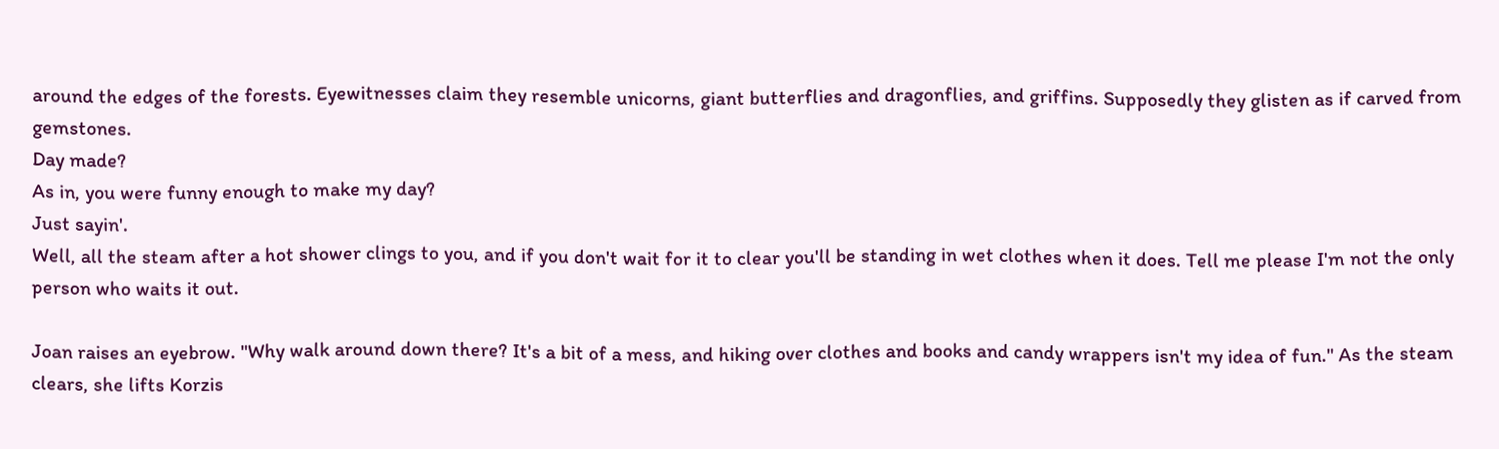around the edges of the forests. Eyewitnesses claim they resemble unicorns, giant butterflies and dragonflies, and griffins. Supposedly they glisten as if carved from gemstones.
Day made?
As in, you were funny enough to make my day?
Just sayin'.
Well, all the steam after a hot shower clings to you, and if you don't wait for it to clear you'll be standing in wet clothes when it does. Tell me please I'm not the only person who waits it out.

Joan raises an eyebrow. "Why walk around down there? It's a bit of a mess, and hiking over clothes and books and candy wrappers isn't my idea of fun." As the steam clears, she lifts Korzis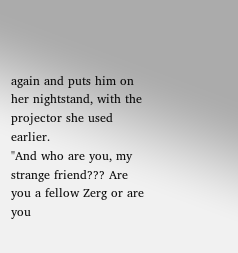again and puts him on her nightstand, with the projector she used earlier.
"And who are you, my strange friend??? Are you a fellow Zerg or are you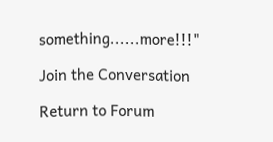something......more!!!"

Join the Conversation

Return to Forum